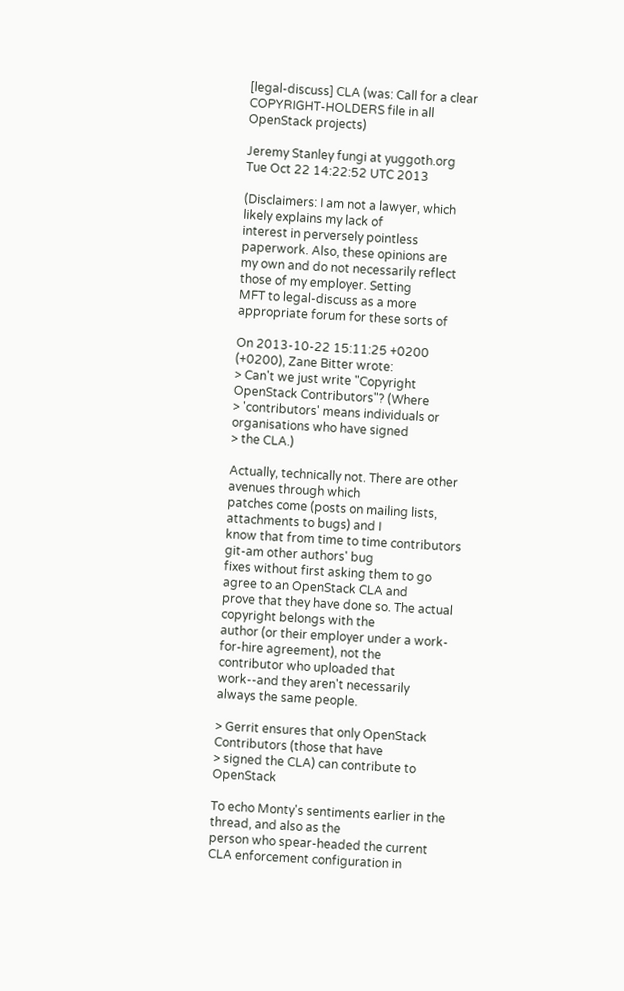[legal-discuss] CLA (was: Call for a clear COPYRIGHT-HOLDERS file in all OpenStack projects)

Jeremy Stanley fungi at yuggoth.org
Tue Oct 22 14:22:52 UTC 2013

(Disclaimers: I am not a lawyer, which likely explains my lack of
interest in perversely pointless paperwork. Also, these opinions are
my own and do not necessarily reflect those of my employer. Setting
MFT to legal-discuss as a more appropriate forum for these sorts of

On 2013-10-22 15:11:25 +0200 (+0200), Zane Bitter wrote:
> Can't we just write "Copyright OpenStack Contributors"? (Where
> 'contributors' means individuals or organisations who have signed
> the CLA.)

Actually, technically not. There are other avenues through which
patches come (posts on mailing lists, attachments to bugs) and I
know that from time to time contributors git-am other authors' bug
fixes without first asking them to go agree to an OpenStack CLA and
prove that they have done so. The actual copyright belongs with the
author (or their employer under a work-for-hire agreement), not the
contributor who uploaded that work--and they aren't necessarily
always the same people.

> Gerrit ensures that only OpenStack Contributors (those that have
> signed the CLA) can contribute to OpenStack

To echo Monty's sentiments earlier in the thread, and also as the
person who spear-headed the current CLA enforcement configuration in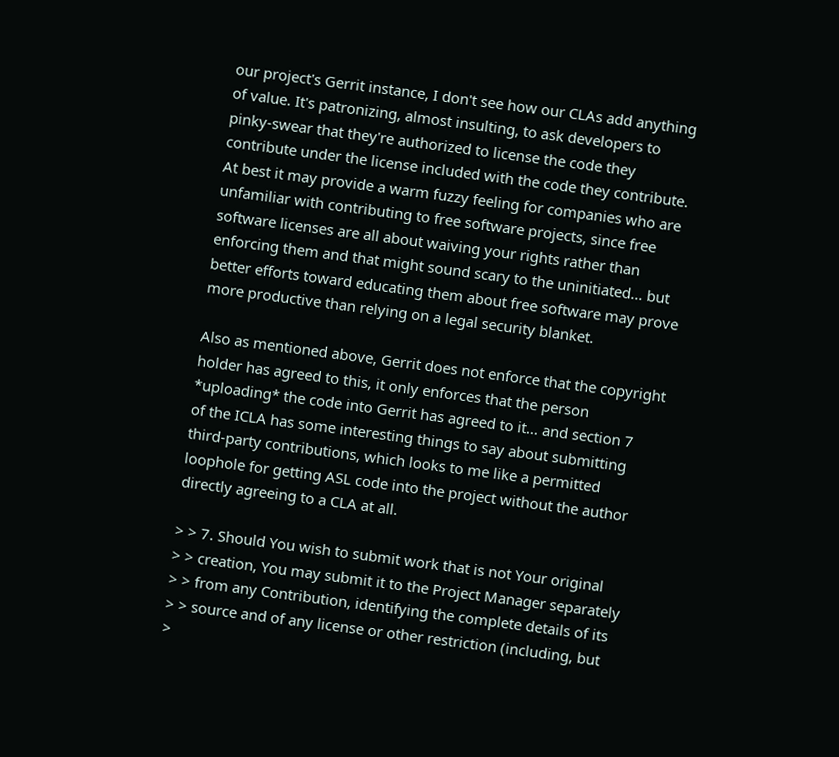our project's Gerrit instance, I don't see how our CLAs add anything
of value. It's patronizing, almost insulting, to ask developers to
pinky-swear that they're authorized to license the code they
contribute under the license included with the code they contribute.
At best it may provide a warm fuzzy feeling for companies who are
unfamiliar with contributing to free software projects, since free
software licenses are all about waiving your rights rather than
enforcing them and that might sound scary to the uninitiated... but
better efforts toward educating them about free software may prove
more productive than relying on a legal security blanket.

Also as mentioned above, Gerrit does not enforce that the copyright
holder has agreed to this, it only enforces that the person
*uploading* the code into Gerrit has agreed to it... and section 7
of the ICLA has some interesting things to say about submitting
third-party contributions, which looks to me like a permitted
loophole for getting ASL code into the project without the author
directly agreeing to a CLA at all.

> > 7. Should You wish to submit work that is not Your original
> > creation, You may submit it to the Project Manager separately
> > from any Contribution, identifying the complete details of its
> > source and of any license or other restriction (including, but
>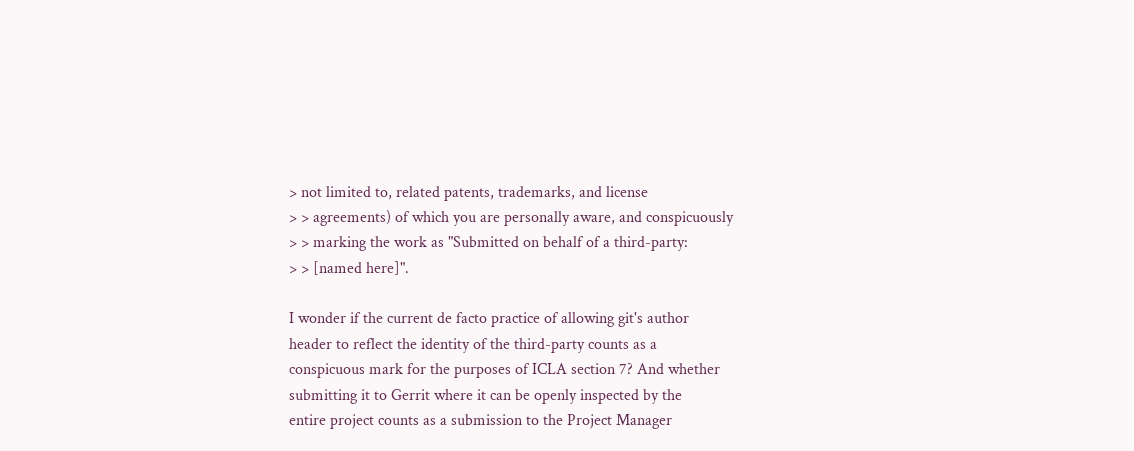> not limited to, related patents, trademarks, and license
> > agreements) of which you are personally aware, and conspicuously
> > marking the work as "Submitted on behalf of a third-party:
> > [named here]".

I wonder if the current de facto practice of allowing git's author
header to reflect the identity of the third-party counts as a
conspicuous mark for the purposes of ICLA section 7? And whether
submitting it to Gerrit where it can be openly inspected by the
entire project counts as a submission to the Project Manager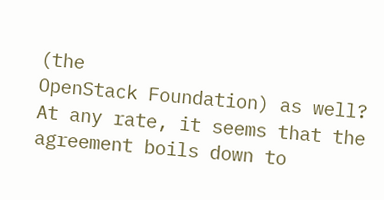(the
OpenStack Foundation) as well? At any rate, it seems that the
agreement boils down to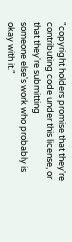"copyright holders promise that they're
contributing code under this license, or that they're submitting
someone else's work who probably is okay with it."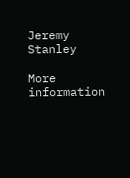Jeremy Stanley

More information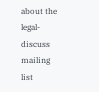about the legal-discuss mailing list